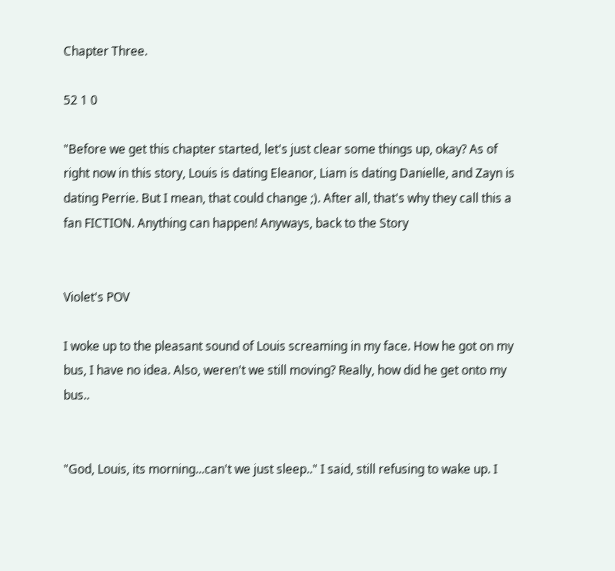Chapter Three.

52 1 0

"Before we get this chapter started, let's just clear some things up, okay? As of right now in this story, Louis is dating Eleanor, Liam is dating Danielle, and Zayn is dating Perrie. But I mean, that could change ;). After all, that's why they call this a fan FICTION. Anything can happen! Anyways, back to the Story


Violet's POV

I woke up to the pleasant sound of Louis screaming in my face. How he got on my bus, I have no idea. Also, weren't we still moving? Really, how did he get onto my bus..


"God, Louis, its morning...can't we just sleep.." I said, still refusing to wake up. I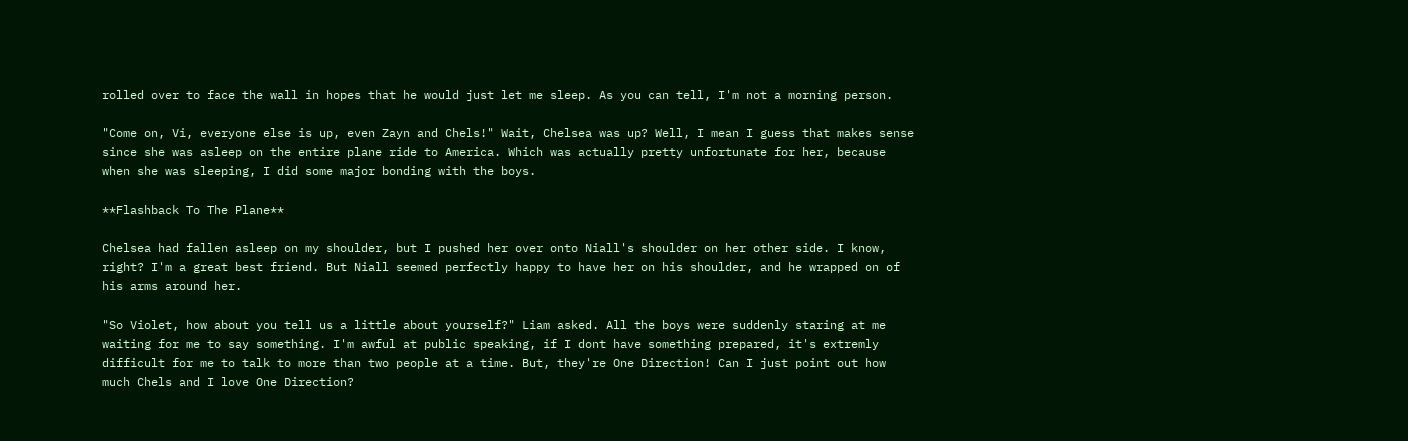rolled over to face the wall in hopes that he would just let me sleep. As you can tell, I'm not a morning person.

"Come on, Vi, everyone else is up, even Zayn and Chels!" Wait, Chelsea was up? Well, I mean I guess that makes sense since she was asleep on the entire plane ride to America. Which was actually pretty unfortunate for her, because when she was sleeping, I did some major bonding with the boys.

**Flashback To The Plane**

Chelsea had fallen asleep on my shoulder, but I pushed her over onto Niall's shoulder on her other side. I know, right? I'm a great best friend. But Niall seemed perfectly happy to have her on his shoulder, and he wrapped on of his arms around her.

"So Violet, how about you tell us a little about yourself?" Liam asked. All the boys were suddenly staring at me waiting for me to say something. I'm awful at public speaking, if I dont have something prepared, it's extremly difficult for me to talk to more than two people at a time. But, they're One Direction! Can I just point out how much Chels and I love One Direction?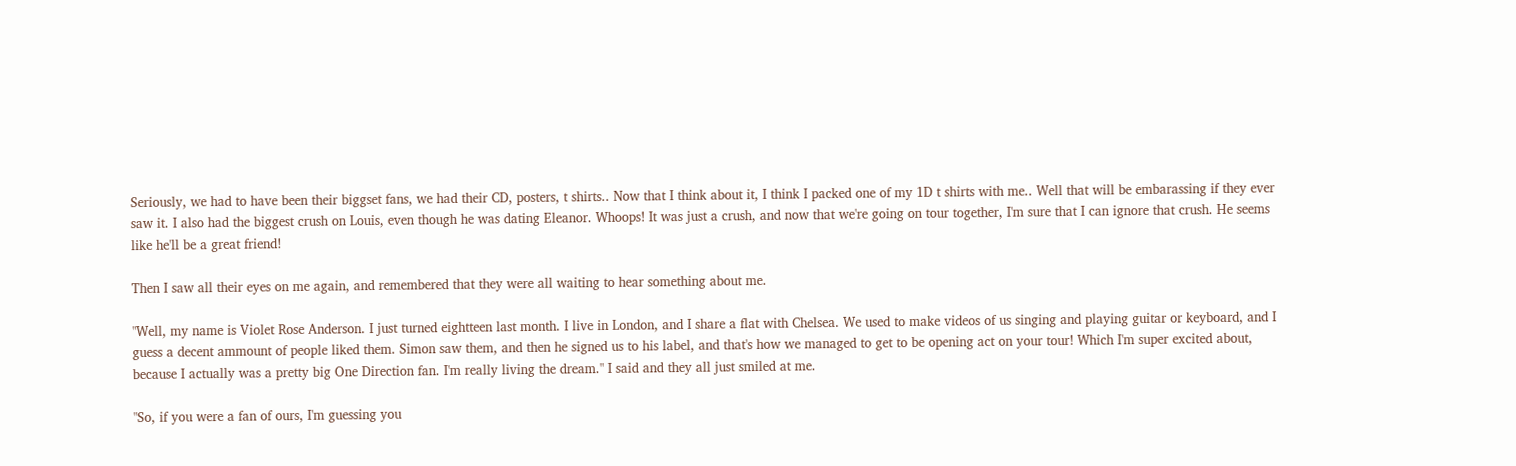Seriously, we had to have been their biggset fans, we had their CD, posters, t shirts.. Now that I think about it, I think I packed one of my 1D t shirts with me.. Well that will be embarassing if they ever saw it. I also had the biggest crush on Louis, even though he was dating Eleanor. Whoops! It was just a crush, and now that we're going on tour together, I'm sure that I can ignore that crush. He seems like he'll be a great friend!

Then I saw all their eyes on me again, and remembered that they were all waiting to hear something about me.

"Well, my name is Violet Rose Anderson. I just turned eightteen last month. I live in London, and I share a flat with Chelsea. We used to make videos of us singing and playing guitar or keyboard, and I guess a decent ammount of people liked them. Simon saw them, and then he signed us to his label, and that's how we managed to get to be opening act on your tour! Which I'm super excited about, because I actually was a pretty big One Direction fan. I'm really living the dream." I said and they all just smiled at me.

"So, if you were a fan of ours, I'm guessing you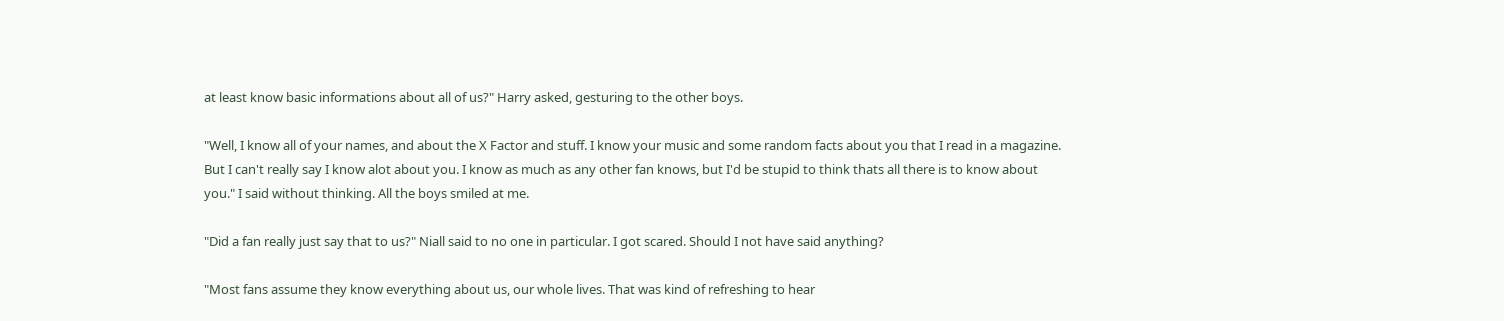at least know basic informations about all of us?" Harry asked, gesturing to the other boys.

"Well, I know all of your names, and about the X Factor and stuff. I know your music and some random facts about you that I read in a magazine. But I can't really say I know alot about you. I know as much as any other fan knows, but I'd be stupid to think thats all there is to know about you." I said without thinking. All the boys smiled at me.

"Did a fan really just say that to us?" Niall said to no one in particular. I got scared. Should I not have said anything?

"Most fans assume they know everything about us, our whole lives. That was kind of refreshing to hear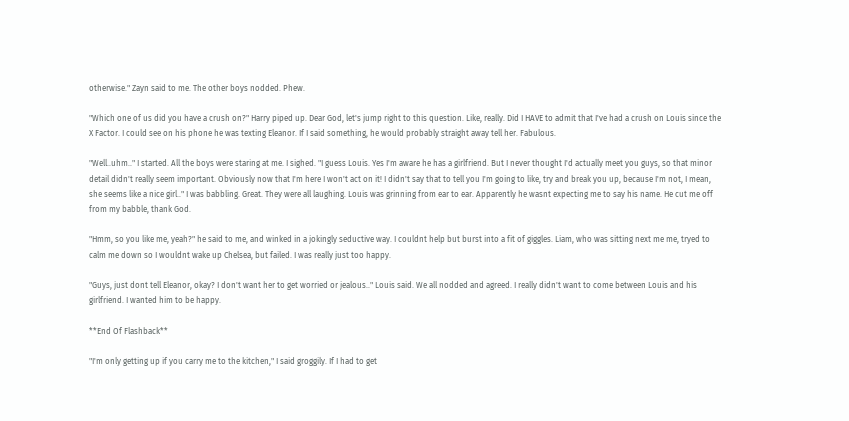otherwise." Zayn said to me. The other boys nodded. Phew.

"Which one of us did you have a crush on?" Harry piped up. Dear God, let's jump right to this question. Like, really. Did I HAVE to admit that I've had a crush on Louis since the X Factor. I could see on his phone he was texting Eleanor. If I said something, he would probably straight away tell her. Fabulous.

"Well..uhm.." I started. All the boys were staring at me. I sighed. "I guess Louis. Yes I'm aware he has a girlfriend. But I never thought I'd actually meet you guys, so that minor detail didn't really seem important. Obviously now that I'm here I won't act on it! I didn't say that to tell you I'm going to like, try and break you up, because I'm not, I mean, she seems like a nice girl.." I was babbling. Great. They were all laughing. Louis was grinning from ear to ear. Apparently he wasnt expecting me to say his name. He cut me off from my babble, thank God.

"Hmm, so you like me, yeah?" he said to me, and winked in a jokingly seductive way. I couldnt help but burst into a fit of giggles. Liam, who was sitting next me me, tryed to calm me down so I wouldnt wake up Chelsea, but failed. I was really just too happy.

"Guys, just dont tell Eleanor, okay? I don't want her to get worried or jealous.." Louis said. We all nodded and agreed. I really didn't want to come between Louis and his girlfriend. I wanted him to be happy.

**End Of Flashback**

"I'm only getting up if you carry me to the kitchen," I said groggily. If I had to get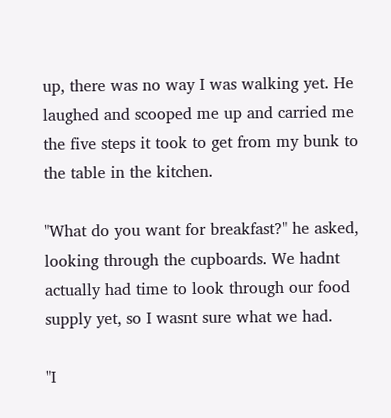up, there was no way I was walking yet. He laughed and scooped me up and carried me the five steps it took to get from my bunk to the table in the kitchen.

"What do you want for breakfast?" he asked, looking through the cupboards. We hadnt actually had time to look through our food supply yet, so I wasnt sure what we had.

"I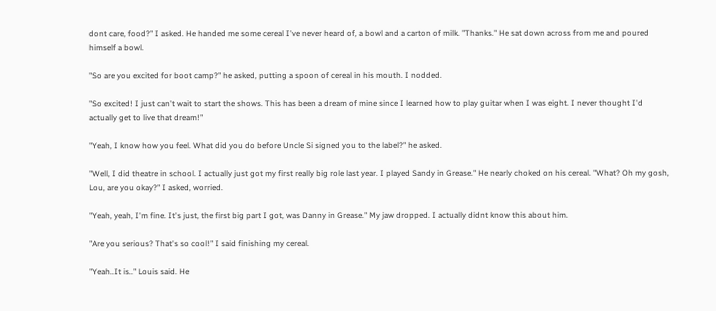dont care, food?" I asked. He handed me some cereal I've never heard of, a bowl and a carton of milk. "Thanks." He sat down across from me and poured himself a bowl.

"So are you excited for boot camp?" he asked, putting a spoon of cereal in his mouth. I nodded.

"So excited! I just can't wait to start the shows. This has been a dream of mine since I learned how to play guitar when I was eight. I never thought I'd actually get to live that dream!"

"Yeah, I know how you feel. What did you do before Uncle Si signed you to the label?" he asked.

"Well, I did theatre in school. I actually just got my first really big role last year. I played Sandy in Grease." He nearly choked on his cereal. "What? Oh my gosh, Lou, are you okay?" I asked, worried.

"Yeah, yeah, I'm fine. It's just, the first big part I got, was Danny in Grease." My jaw dropped. I actually didnt know this about him.

"Are you serious? That's so cool!" I said finishing my cereal.

"Yeah..It is.." Louis said. He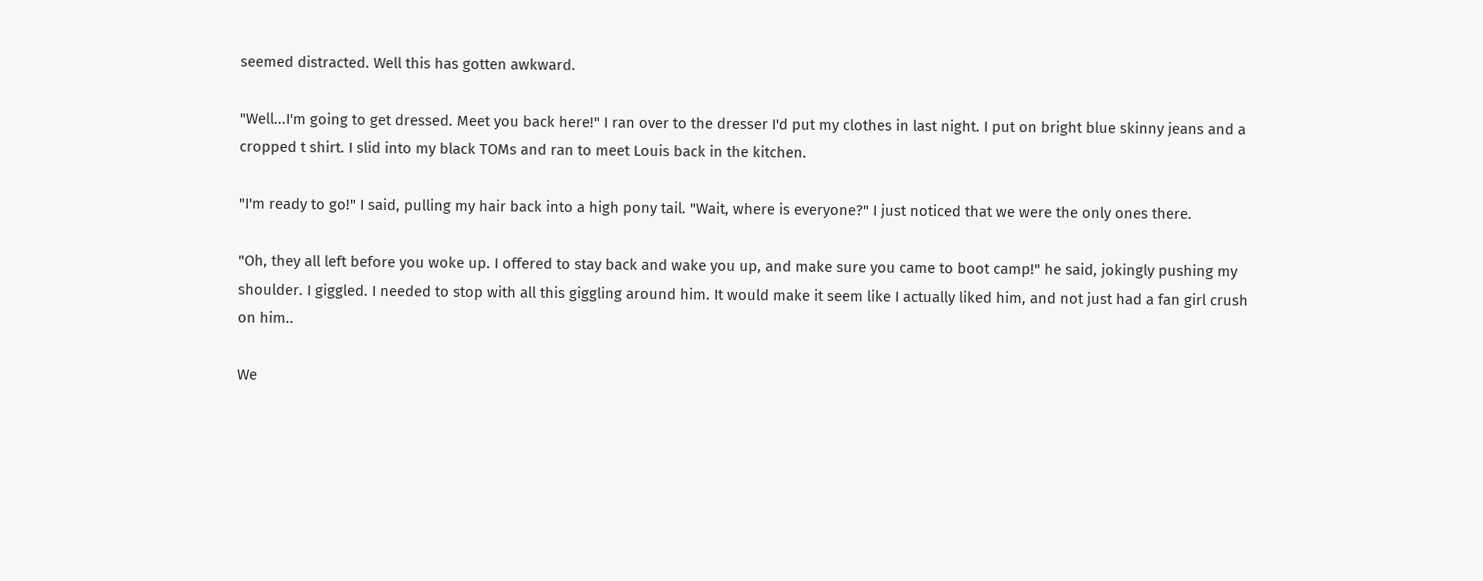seemed distracted. Well this has gotten awkward.

"Well...I'm going to get dressed. Meet you back here!" I ran over to the dresser I'd put my clothes in last night. I put on bright blue skinny jeans and a cropped t shirt. I slid into my black TOMs and ran to meet Louis back in the kitchen.

"I'm ready to go!" I said, pulling my hair back into a high pony tail. "Wait, where is everyone?" I just noticed that we were the only ones there.

"Oh, they all left before you woke up. I offered to stay back and wake you up, and make sure you came to boot camp!" he said, jokingly pushing my shoulder. I giggled. I needed to stop with all this giggling around him. It would make it seem like I actually liked him, and not just had a fan girl crush on him..

We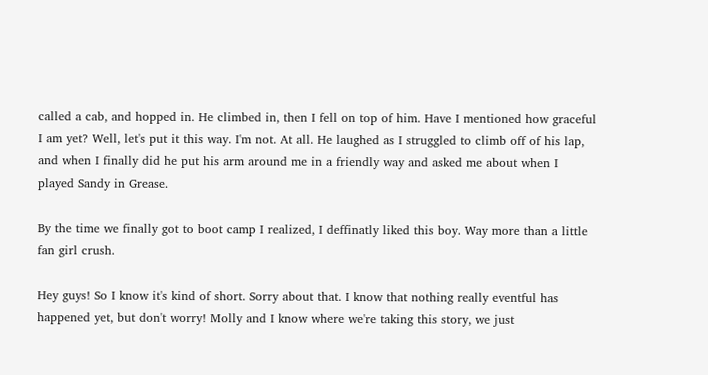called a cab, and hopped in. He climbed in, then I fell on top of him. Have I mentioned how graceful I am yet? Well, let's put it this way. I'm not. At all. He laughed as I struggled to climb off of his lap, and when I finally did he put his arm around me in a friendly way and asked me about when I played Sandy in Grease.

By the time we finally got to boot camp I realized, I deffinatly liked this boy. Way more than a little fan girl crush.

Hey guys! So I know it's kind of short. Sorry about that. I know that nothing really eventful has happened yet, but don't worry! Molly and I know where we're taking this story, we just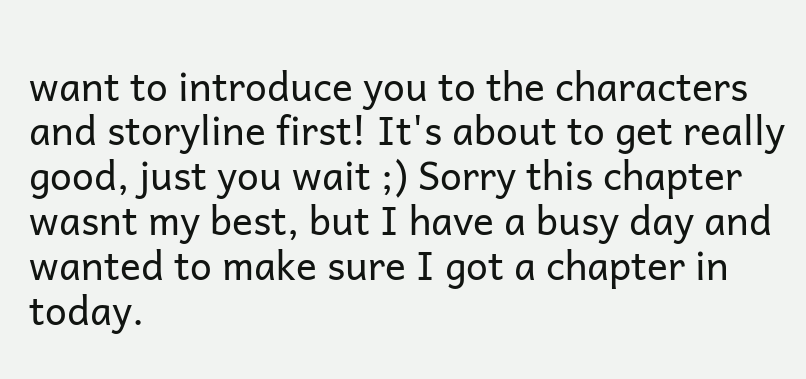want to introduce you to the characters and storyline first! It's about to get really good, just you wait ;) Sorry this chapter wasnt my best, but I have a busy day and wanted to make sure I got a chapter in today.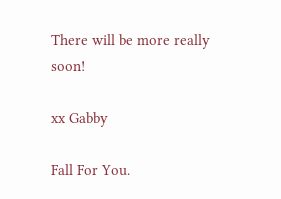There will be more really soon!

xx Gabby

Fall For You.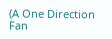(A One Direction Fan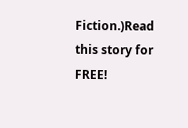Fiction.)Read this story for FREE!